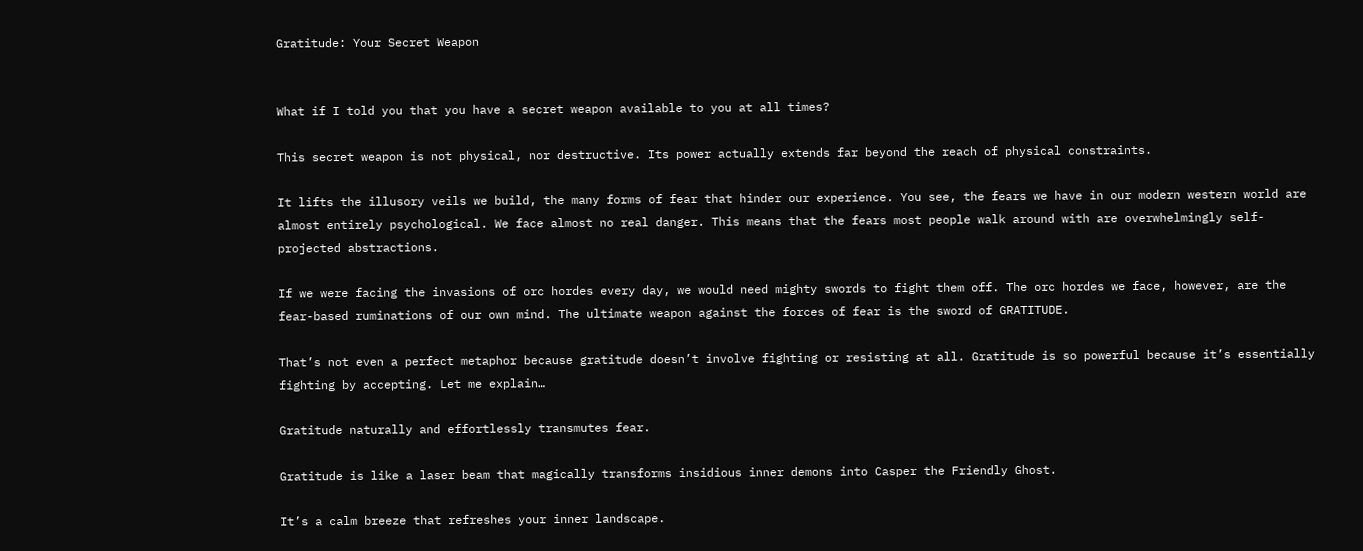Gratitude: Your Secret Weapon


What if I told you that you have a secret weapon available to you at all times?

This secret weapon is not physical, nor destructive. Its power actually extends far beyond the reach of physical constraints.

It lifts the illusory veils we build, the many forms of fear that hinder our experience. You see, the fears we have in our modern western world are almost entirely psychological. We face almost no real danger. This means that the fears most people walk around with are overwhelmingly self-projected abstractions.

If we were facing the invasions of orc hordes every day, we would need mighty swords to fight them off. The orc hordes we face, however, are the fear-based ruminations of our own mind. The ultimate weapon against the forces of fear is the sword of GRATITUDE.

That’s not even a perfect metaphor because gratitude doesn’t involve fighting or resisting at all. Gratitude is so powerful because it’s essentially fighting by accepting. Let me explain…

Gratitude naturally and effortlessly transmutes fear.

Gratitude is like a laser beam that magically transforms insidious inner demons into Casper the Friendly Ghost.

It’s a calm breeze that refreshes your inner landscape.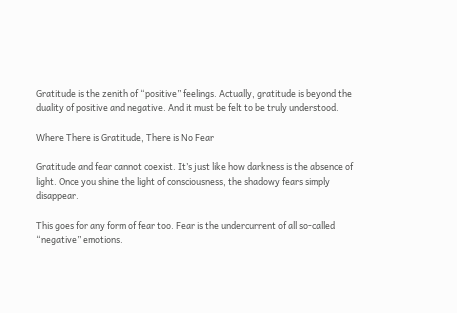Gratitude is the zenith of “positive” feelings. Actually, gratitude is beyond the duality of positive and negative. And it must be felt to be truly understood.

Where There is Gratitude, There is No Fear

Gratitude and fear cannot coexist. It’s just like how darkness is the absence of light. Once you shine the light of consciousness, the shadowy fears simply disappear.

This goes for any form of fear too. Fear is the undercurrent of all so-called “negative” emotions.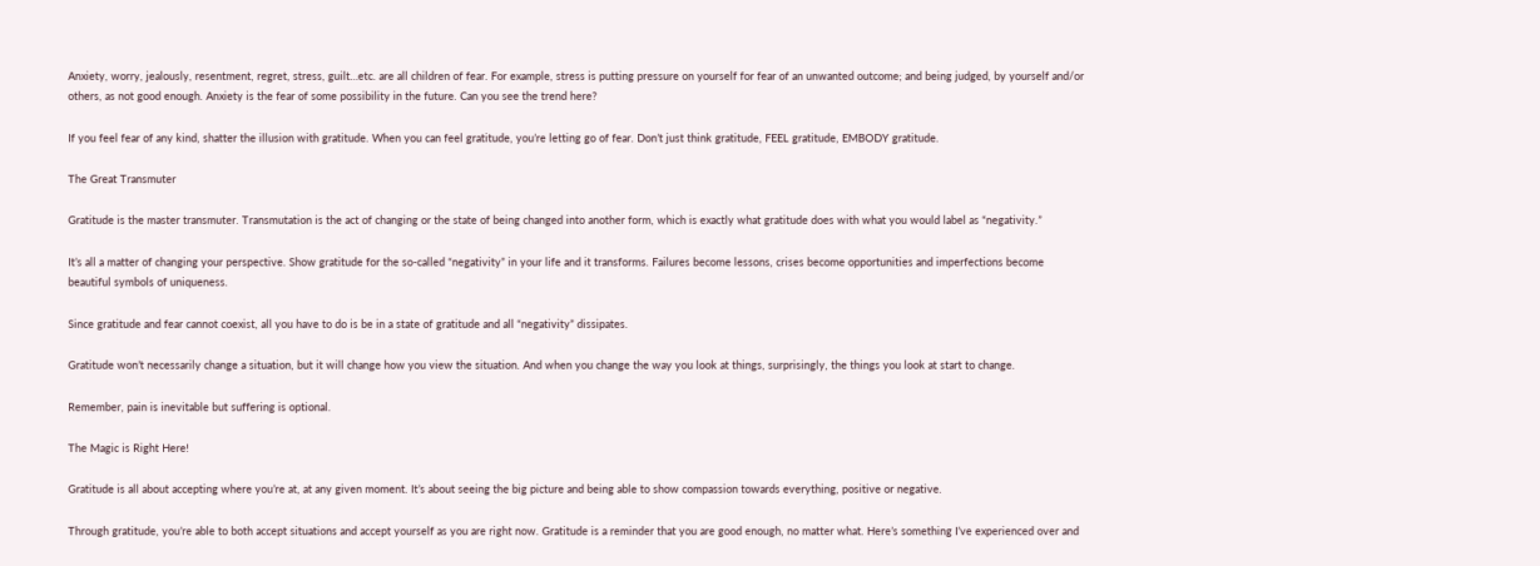Anxiety, worry, jealously, resentment, regret, stress, guilt…etc. are all children of fear. For example, stress is putting pressure on yourself for fear of an unwanted outcome; and being judged, by yourself and/or others, as not good enough. Anxiety is the fear of some possibility in the future. Can you see the trend here?

If you feel fear of any kind, shatter the illusion with gratitude. When you can feel gratitude, you’re letting go of fear. Don’t just think gratitude, FEEL gratitude, EMBODY gratitude.

The Great Transmuter

Gratitude is the master transmuter. Transmutation is the act of changing or the state of being changed into another form, which is exactly what gratitude does with what you would label as “negativity.”

It’s all a matter of changing your perspective. Show gratitude for the so-called “negativity” in your life and it transforms. Failures become lessons, crises become opportunities and imperfections become beautiful symbols of uniqueness.

Since gratitude and fear cannot coexist, all you have to do is be in a state of gratitude and all “negativity” dissipates.

Gratitude won’t necessarily change a situation, but it will change how you view the situation. And when you change the way you look at things, surprisingly, the things you look at start to change.

Remember, pain is inevitable but suffering is optional.

The Magic is Right Here!

Gratitude is all about accepting where you’re at, at any given moment. It’s about seeing the big picture and being able to show compassion towards everything, positive or negative.

Through gratitude, you’re able to both accept situations and accept yourself as you are right now. Gratitude is a reminder that you are good enough, no matter what. Here’s something I’ve experienced over and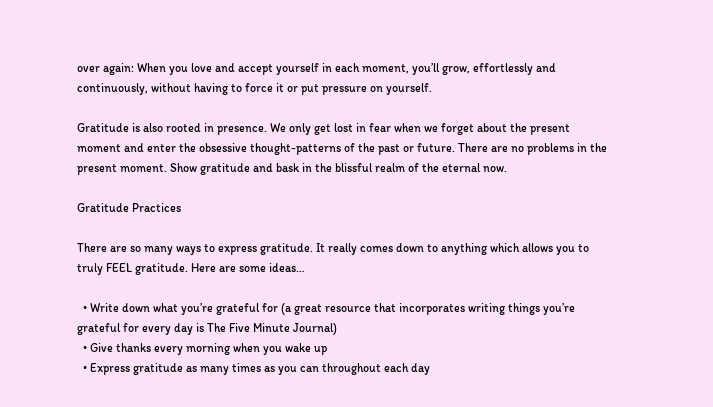over again: When you love and accept yourself in each moment, you’ll grow, effortlessly and continuously, without having to force it or put pressure on yourself.

Gratitude is also rooted in presence. We only get lost in fear when we forget about the present moment and enter the obsessive thought-patterns of the past or future. There are no problems in the present moment. Show gratitude and bask in the blissful realm of the eternal now.

Gratitude Practices

There are so many ways to express gratitude. It really comes down to anything which allows you to truly FEEL gratitude. Here are some ideas…

  • Write down what you’re grateful for (a great resource that incorporates writing things you’re grateful for every day is The Five Minute Journal)
  • Give thanks every morning when you wake up
  • Express gratitude as many times as you can throughout each day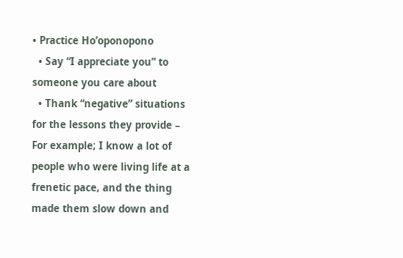• Practice Ho’oponopono
  • Say “I appreciate you” to someone you care about
  • Thank “negative” situations for the lessons they provide – For example; I know a lot of people who were living life at a frenetic pace, and the thing made them slow down and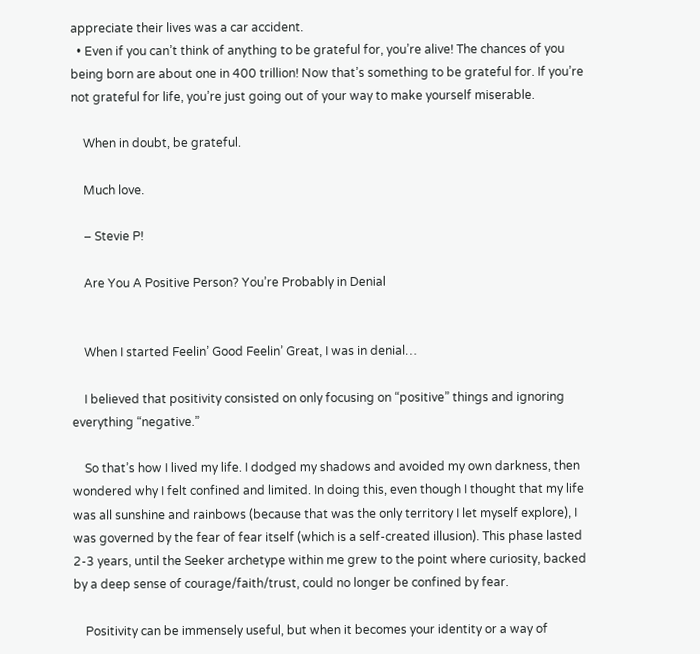appreciate their lives was a car accident.
  • Even if you can’t think of anything to be grateful for, you’re alive! The chances of you being born are about one in 400 trillion! Now that’s something to be grateful for. If you’re not grateful for life, you’re just going out of your way to make yourself miserable.

    When in doubt, be grateful.

    Much love.

    – Stevie P!

    Are You A Positive Person? You’re Probably in Denial


    When I started Feelin’ Good Feelin’ Great, I was in denial…

    I believed that positivity consisted on only focusing on “positive” things and ignoring everything “negative.”

    So that’s how I lived my life. I dodged my shadows and avoided my own darkness, then wondered why I felt confined and limited. In doing this, even though I thought that my life was all sunshine and rainbows (because that was the only territory I let myself explore), I was governed by the fear of fear itself (which is a self-created illusion). This phase lasted 2-3 years, until the Seeker archetype within me grew to the point where curiosity, backed by a deep sense of courage/faith/trust, could no longer be confined by fear.

    Positivity can be immensely useful, but when it becomes your identity or a way of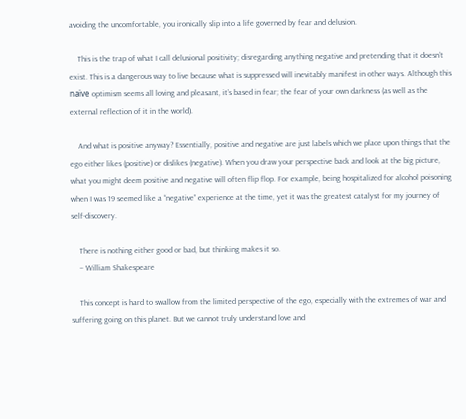avoiding the uncomfortable, you ironically slip into a life governed by fear and delusion.

    This is the trap of what I call delusional positivity; disregarding anything negative and pretending that it doesn’t exist. This is a dangerous way to live because what is suppressed will inevitably manifest in other ways. Although this naïve optimism seems all loving and pleasant, it’s based in fear; the fear of your own darkness (as well as the external reflection of it in the world).

    And what is positive anyway? Essentially, positive and negative are just labels which we place upon things that the ego either likes (positive) or dislikes (negative). When you draw your perspective back and look at the big picture, what you might deem positive and negative will often flip flop. For example, being hospitalized for alcohol poisoning when I was 19 seemed like a “negative” experience at the time, yet it was the greatest catalyst for my journey of self-discovery.

    There is nothing either good or bad, but thinking makes it so.
    – William Shakespeare

    This concept is hard to swallow from the limited perspective of the ego, especially with the extremes of war and suffering going on this planet. But we cannot truly understand love and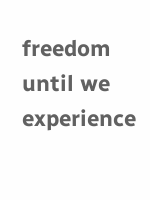freedom until we experience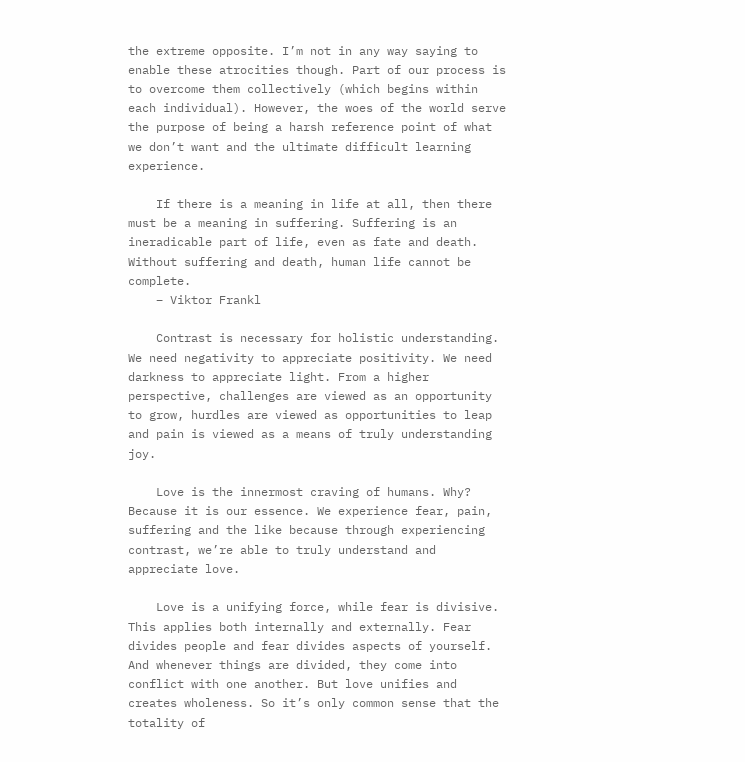the extreme opposite. I’m not in any way saying to enable these atrocities though. Part of our process is to overcome them collectively (which begins within each individual). However, the woes of the world serve the purpose of being a harsh reference point of what we don’t want and the ultimate difficult learning experience.

    If there is a meaning in life at all, then there must be a meaning in suffering. Suffering is an ineradicable part of life, even as fate and death. Without suffering and death, human life cannot be complete.
    – Viktor Frankl

    Contrast is necessary for holistic understanding. We need negativity to appreciate positivity. We need darkness to appreciate light. From a higher perspective, challenges are viewed as an opportunity to grow, hurdles are viewed as opportunities to leap and pain is viewed as a means of truly understanding joy.

    Love is the innermost craving of humans. Why? Because it is our essence. We experience fear, pain, suffering and the like because through experiencing contrast, we’re able to truly understand and appreciate love.

    Love is a unifying force, while fear is divisive. This applies both internally and externally. Fear divides people and fear divides aspects of yourself. And whenever things are divided, they come into conflict with one another. But love unifies and creates wholeness. So it’s only common sense that the totality of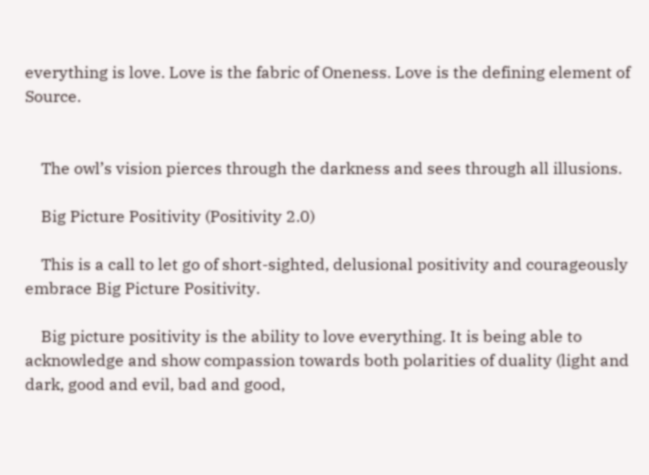everything is love. Love is the fabric of Oneness. Love is the defining element of Source.


    The owl’s vision pierces through the darkness and sees through all illusions.

    Big Picture Positivity (Positivity 2.0)

    This is a call to let go of short-sighted, delusional positivity and courageously embrace Big Picture Positivity.

    Big picture positivity is the ability to love everything. It is being able to acknowledge and show compassion towards both polarities of duality (light and dark, good and evil, bad and good,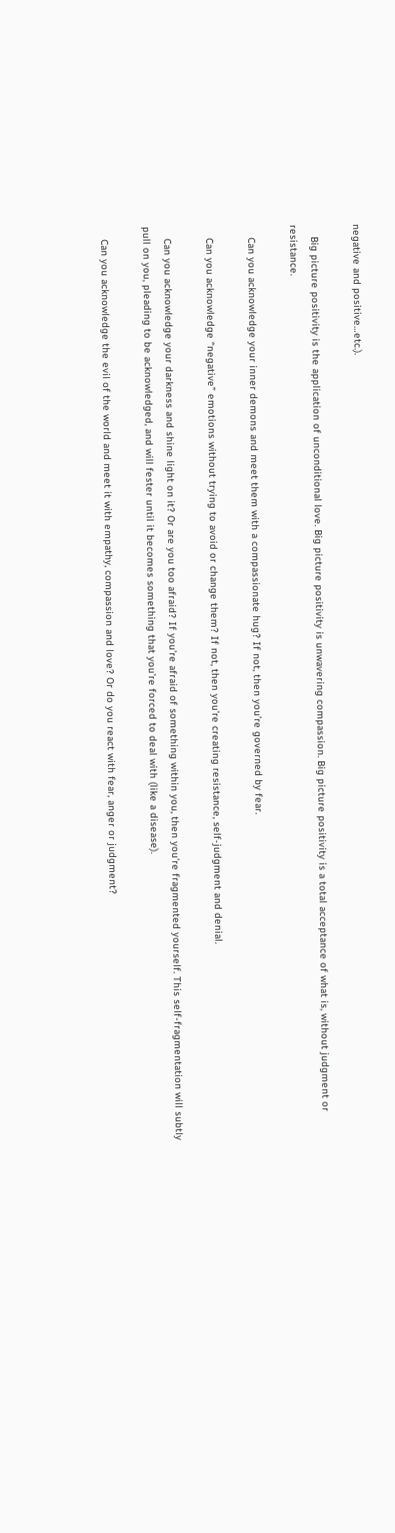negative and positive…etc.).

    Big picture positivity is the application of unconditional love. Big picture positivity is unwavering compassion. Big picture positivity is a total acceptance of what is, without judgment or resistance.

    Can you acknowledge your inner demons and meet them with a compassionate hug? If not, then you’re governed by fear.

    Can you acknowledge “negative” emotions without trying to avoid or change them? If not, then you’re creating resistance, self-judgment and denial.

    Can you acknowledge your darkness and shine light on it? Or are you too afraid? If you’re afraid of something within you, then you’re fragmented yourself. This self-fragmentation will subtly pull on you, pleading to be acknowledged, and will fester until it becomes something that you’re forced to deal with (like a disease).

    Can you acknowledge the evil of the world and meet it with empathy, compassion and love? Or do you react with fear, anger or judgment?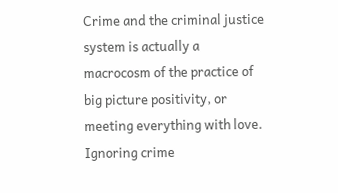Crime and the criminal justice system is actually a macrocosm of the practice of big picture positivity, or meeting everything with love. Ignoring crime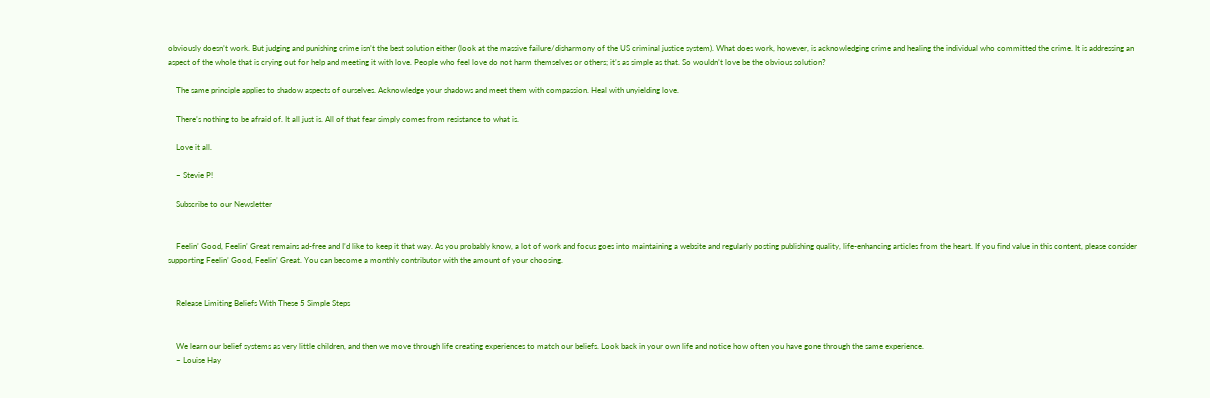obviously doesn’t work. But judging and punishing crime isn’t the best solution either (look at the massive failure/disharmony of the US criminal justice system). What does work, however, is acknowledging crime and healing the individual who committed the crime. It is addressing an aspect of the whole that is crying out for help and meeting it with love. People who feel love do not harm themselves or others; it’s as simple as that. So wouldn’t love be the obvious solution?

    The same principle applies to shadow aspects of ourselves. Acknowledge your shadows and meet them with compassion. Heal with unyielding love.

    There’s nothing to be afraid of. It all just is. All of that fear simply comes from resistance to what is.

    Love it all.

    – Stevie P!

    Subscribe to our Newsletter


    Feelin’ Good, Feelin’ Great remains ad-free and I’d like to keep it that way. As you probably know, a lot of work and focus goes into maintaining a website and regularly posting publishing quality, life-enhancing articles from the heart. If you find value in this content, please consider supporting Feelin’ Good, Feelin’ Great. You can become a monthly contributor with the amount of your choosing.


    Release Limiting Beliefs With These 5 Simple Steps


    We learn our belief systems as very little children, and then we move through life creating experiences to match our beliefs. Look back in your own life and notice how often you have gone through the same experience.
    ~ Louise Hay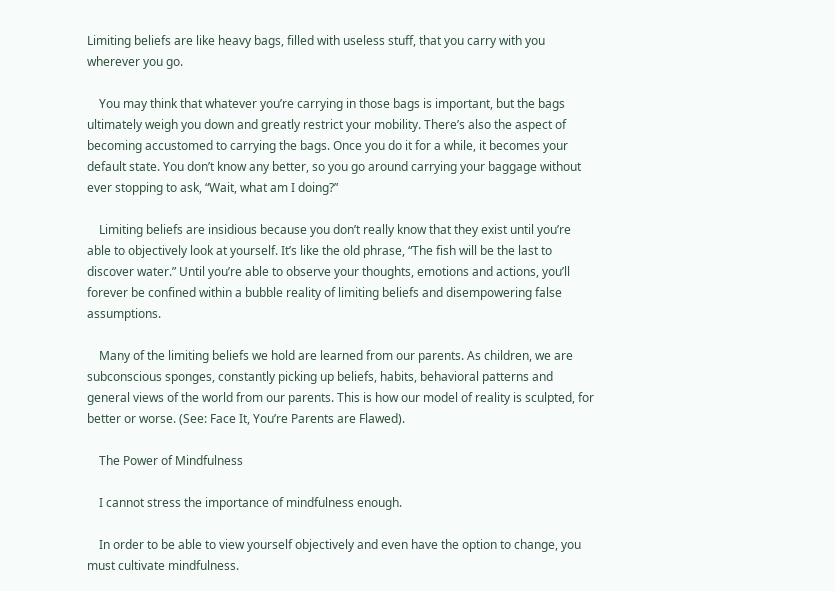Limiting beliefs are like heavy bags, filled with useless stuff, that you carry with you wherever you go.

    You may think that whatever you’re carrying in those bags is important, but the bags ultimately weigh you down and greatly restrict your mobility. There’s also the aspect of becoming accustomed to carrying the bags. Once you do it for a while, it becomes your default state. You don’t know any better, so you go around carrying your baggage without ever stopping to ask, “Wait, what am I doing?”

    Limiting beliefs are insidious because you don’t really know that they exist until you’re able to objectively look at yourself. It’s like the old phrase, “The fish will be the last to discover water.” Until you’re able to observe your thoughts, emotions and actions, you’ll forever be confined within a bubble reality of limiting beliefs and disempowering false assumptions.

    Many of the limiting beliefs we hold are learned from our parents. As children, we are subconscious sponges, constantly picking up beliefs, habits, behavioral patterns and general views of the world from our parents. This is how our model of reality is sculpted, for better or worse. (See: Face It, You’re Parents are Flawed).

    The Power of Mindfulness

    I cannot stress the importance of mindfulness enough.

    In order to be able to view yourself objectively and even have the option to change, you must cultivate mindfulness.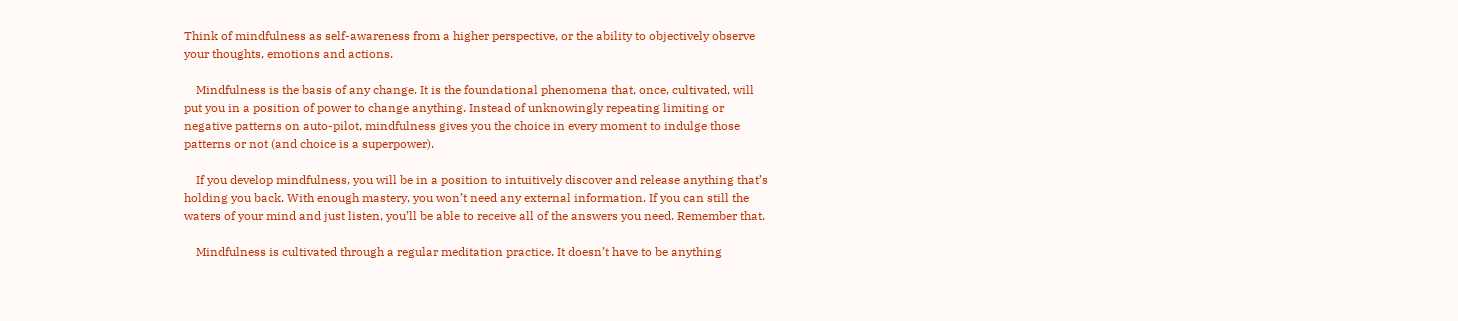Think of mindfulness as self-awareness from a higher perspective, or the ability to objectively observe your thoughts, emotions and actions.

    Mindfulness is the basis of any change. It is the foundational phenomena that, once, cultivated, will put you in a position of power to change anything. Instead of unknowingly repeating limiting or negative patterns on auto-pilot, mindfulness gives you the choice in every moment to indulge those patterns or not (and choice is a superpower).

    If you develop mindfulness, you will be in a position to intuitively discover and release anything that’s holding you back. With enough mastery, you won’t need any external information. If you can still the waters of your mind and just listen, you’ll be able to receive all of the answers you need. Remember that.

    Mindfulness is cultivated through a regular meditation practice. It doesn’t have to be anything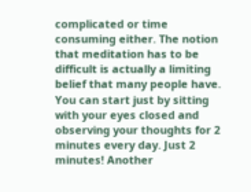complicated or time consuming either. The notion that meditation has to be difficult is actually a limiting belief that many people have. You can start just by sitting with your eyes closed and observing your thoughts for 2 minutes every day. Just 2 minutes! Another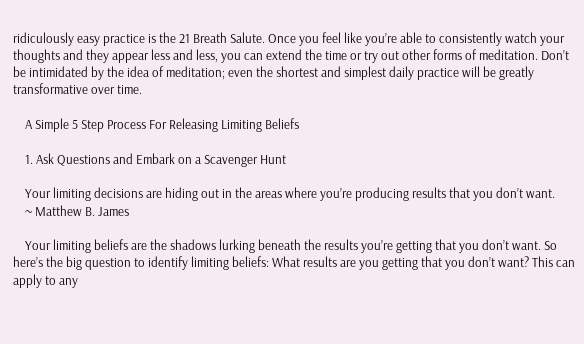ridiculously easy practice is the 21 Breath Salute. Once you feel like you’re able to consistently watch your thoughts and they appear less and less, you can extend the time or try out other forms of meditation. Don’t be intimidated by the idea of meditation; even the shortest and simplest daily practice will be greatly transformative over time.

    A Simple 5 Step Process For Releasing Limiting Beliefs

    1. Ask Questions and Embark on a Scavenger Hunt

    Your limiting decisions are hiding out in the areas where you’re producing results that you don’t want.
    ~ Matthew B. James

    Your limiting beliefs are the shadows lurking beneath the results you’re getting that you don’t want. So here’s the big question to identify limiting beliefs: What results are you getting that you don’t want? This can apply to any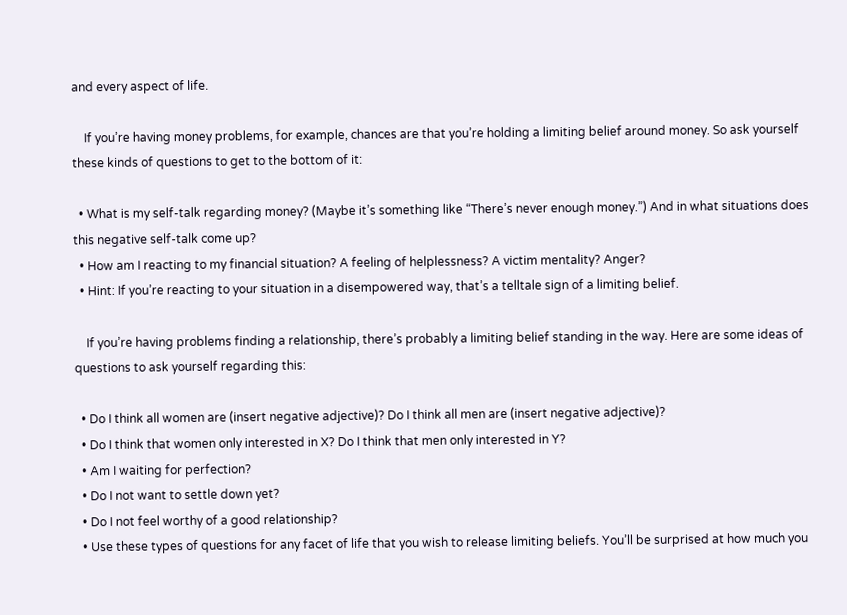and every aspect of life.

    If you’re having money problems, for example, chances are that you’re holding a limiting belief around money. So ask yourself these kinds of questions to get to the bottom of it:

  • What is my self-talk regarding money? (Maybe it’s something like “There’s never enough money.”) And in what situations does this negative self-talk come up?
  • How am I reacting to my financial situation? A feeling of helplessness? A victim mentality? Anger?
  • Hint: If you’re reacting to your situation in a disempowered way, that’s a telltale sign of a limiting belief.

    If you’re having problems finding a relationship, there’s probably a limiting belief standing in the way. Here are some ideas of questions to ask yourself regarding this:

  • Do I think all women are (insert negative adjective)? Do I think all men are (insert negative adjective)?
  • Do I think that women only interested in X? Do I think that men only interested in Y?
  • Am I waiting for perfection?
  • Do I not want to settle down yet?
  • Do I not feel worthy of a good relationship?
  • Use these types of questions for any facet of life that you wish to release limiting beliefs. You’ll be surprised at how much you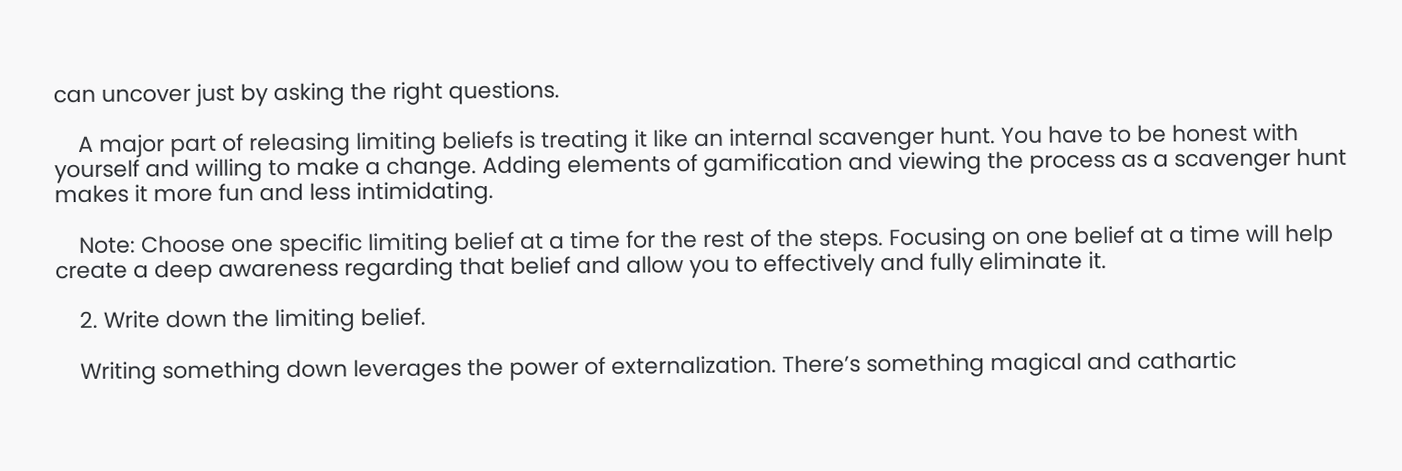can uncover just by asking the right questions.

    A major part of releasing limiting beliefs is treating it like an internal scavenger hunt. You have to be honest with yourself and willing to make a change. Adding elements of gamification and viewing the process as a scavenger hunt makes it more fun and less intimidating.

    Note: Choose one specific limiting belief at a time for the rest of the steps. Focusing on one belief at a time will help create a deep awareness regarding that belief and allow you to effectively and fully eliminate it.

    2. Write down the limiting belief.

    Writing something down leverages the power of externalization. There’s something magical and cathartic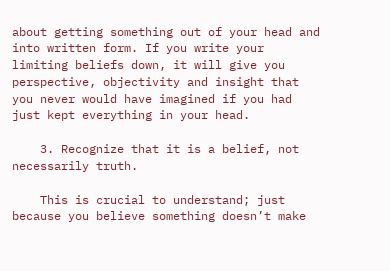about getting something out of your head and into written form. If you write your limiting beliefs down, it will give you perspective, objectivity and insight that you never would have imagined if you had just kept everything in your head.

    3. Recognize that it is a belief, not necessarily truth.

    This is crucial to understand; just because you believe something doesn’t make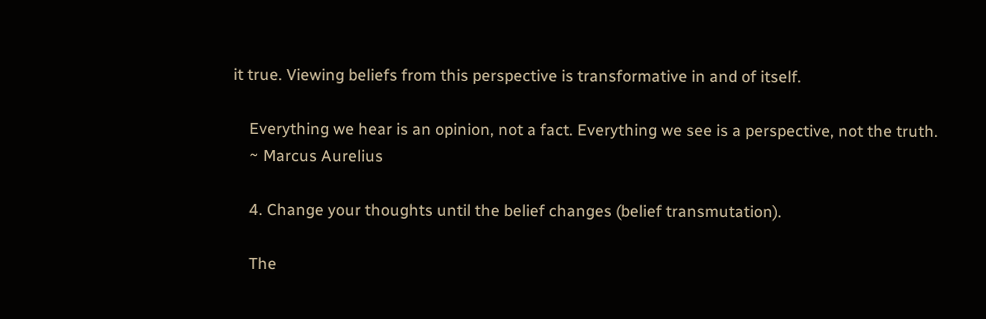it true. Viewing beliefs from this perspective is transformative in and of itself.

    Everything we hear is an opinion, not a fact. Everything we see is a perspective, not the truth.
    ~ Marcus Aurelius

    4. Change your thoughts until the belief changes (belief transmutation).

    The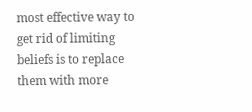most effective way to get rid of limiting beliefs is to replace them with more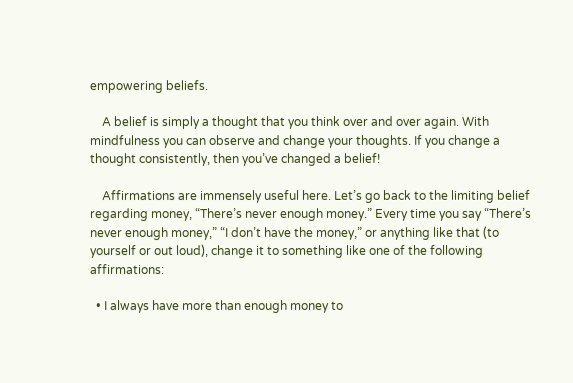empowering beliefs.

    A belief is simply a thought that you think over and over again. With mindfulness you can observe and change your thoughts. If you change a thought consistently, then you’ve changed a belief!

    Affirmations are immensely useful here. Let’s go back to the limiting belief regarding money, “There’s never enough money.” Every time you say “There’s never enough money,” “I don’t have the money,” or anything like that (to yourself or out loud), change it to something like one of the following affirmations:

  • I always have more than enough money to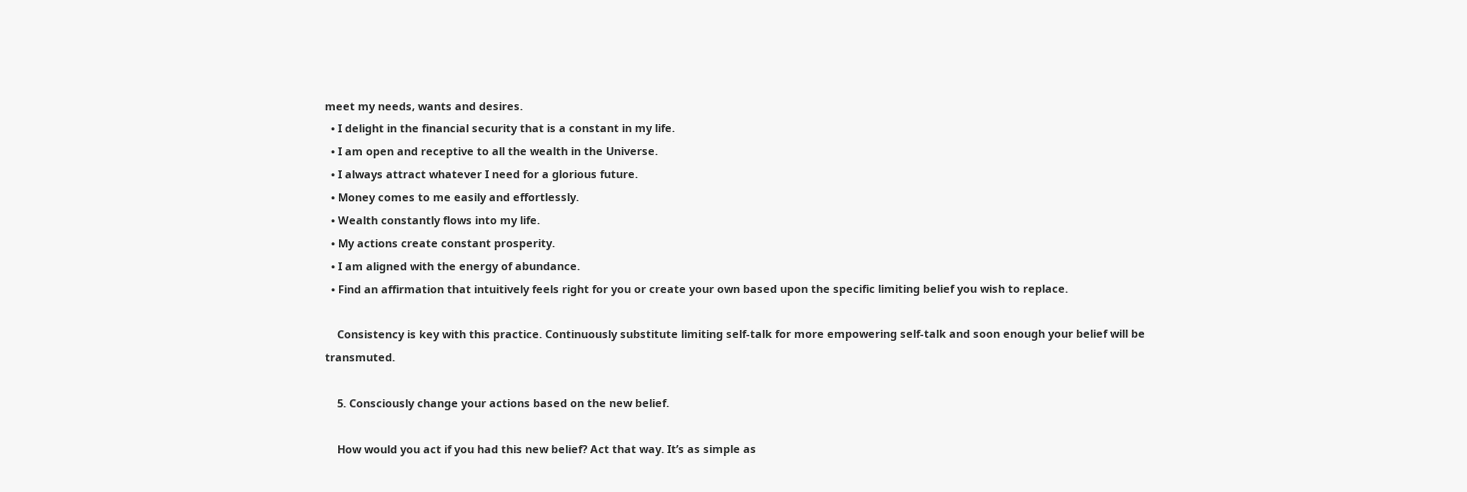meet my needs, wants and desires.
  • I delight in the financial security that is a constant in my life.
  • I am open and receptive to all the wealth in the Universe.
  • I always attract whatever I need for a glorious future.
  • Money comes to me easily and effortlessly.
  • Wealth constantly flows into my life.
  • My actions create constant prosperity.
  • I am aligned with the energy of abundance.
  • Find an affirmation that intuitively feels right for you or create your own based upon the specific limiting belief you wish to replace.

    Consistency is key with this practice. Continuously substitute limiting self-talk for more empowering self-talk and soon enough your belief will be transmuted.

    5. Consciously change your actions based on the new belief.

    How would you act if you had this new belief? Act that way. It’s as simple as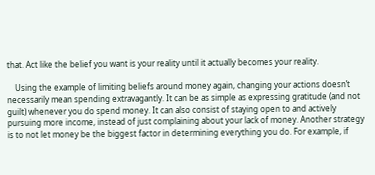that. Act like the belief you want is your reality until it actually becomes your reality.

    Using the example of limiting beliefs around money again, changing your actions doesn’t necessarily mean spending extravagantly. It can be as simple as expressing gratitude (and not guilt) whenever you do spend money. It can also consist of staying open to and actively pursuing more income, instead of just complaining about your lack of money. Another strategy is to not let money be the biggest factor in determining everything you do. For example, if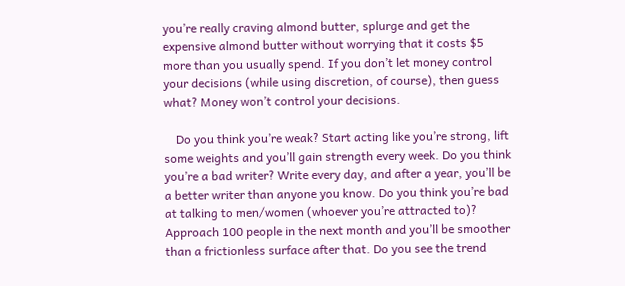you’re really craving almond butter, splurge and get the expensive almond butter without worrying that it costs $5 more than you usually spend. If you don’t let money control your decisions (while using discretion, of course), then guess what? Money won’t control your decisions.

    Do you think you’re weak? Start acting like you’re strong, lift some weights and you’ll gain strength every week. Do you think you’re a bad writer? Write every day, and after a year, you’ll be a better writer than anyone you know. Do you think you’re bad at talking to men/women (whoever you’re attracted to)? Approach 100 people in the next month and you’ll be smoother than a frictionless surface after that. Do you see the trend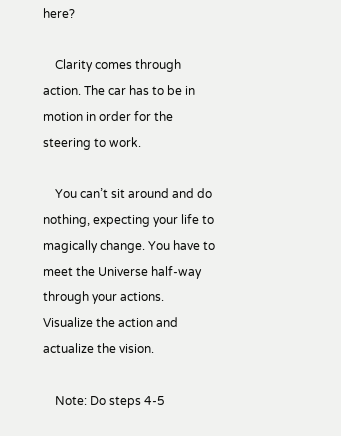here?

    Clarity comes through action. The car has to be in motion in order for the steering to work.

    You can’t sit around and do nothing, expecting your life to magically change. You have to meet the Universe half-way through your actions. Visualize the action and actualize the vision.

    Note: Do steps 4-5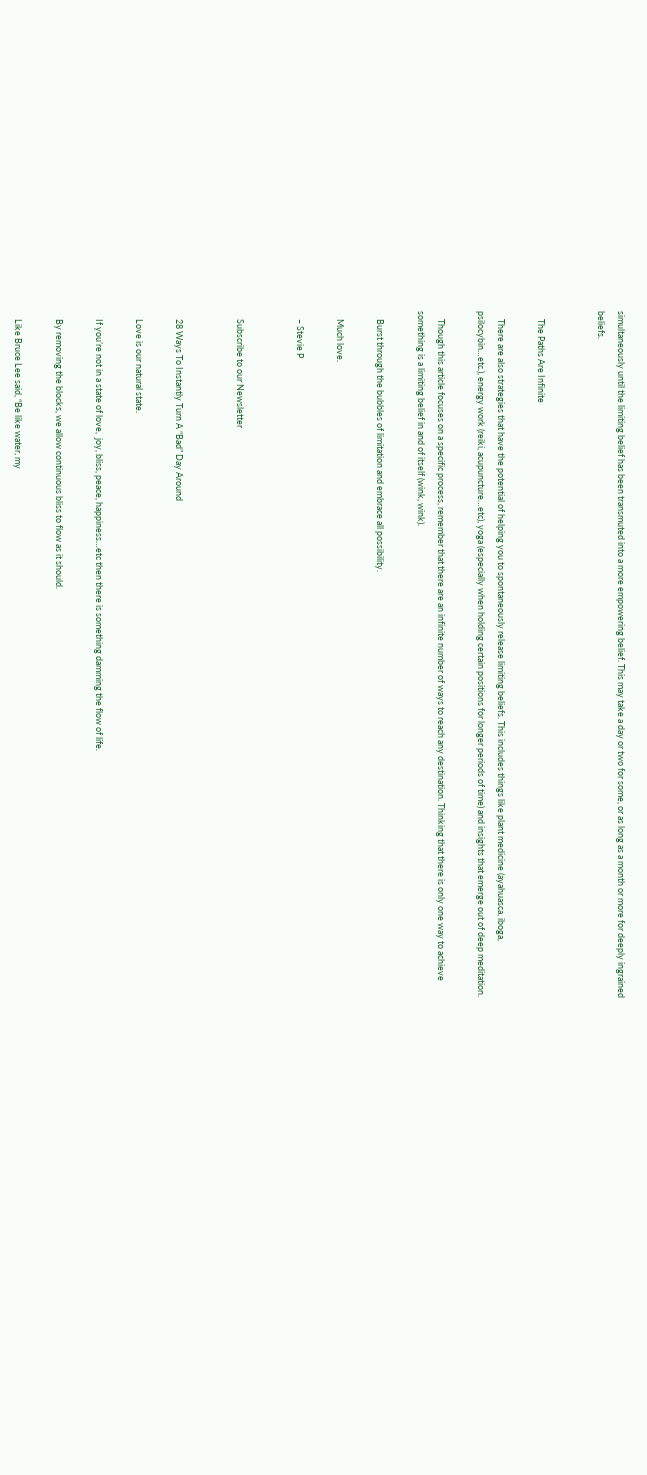simultaneously until the limiting belief has been transmuted into a more empowering belief. This may take a day or two for some, or as long as a month or more for deeply ingrained beliefs.


    The Paths Are Infinite

    There are also strategies that have the potential of helping you to spontaneously release limiting beliefs. This includes things like plant medicine (ayahuasca, iboga, psilocybin…etc.), energy work (reiki, acupuncture…etc), yoga (especially when holding certain positions for longer periods of time) and insights that emerge out of deep meditation.

    Though this article focuses on a specific process, remember that there are an infinite number of ways to reach any destination. Thinking that there is only one way to achieve something is a limiting belief in and of itself (wink, wink).

    Burst through the bubbles of limitation and embrace all possibility.

    Much love.

    – Stevie P


    Subscribe to our Newsletter


    28 Ways To Instantly Turn A “Bad” Day Around

    Love is our natural state.

    If you’re not in a state of love,  joy, bliss, peace, happiness…etc then there is something damming the flow of life.

    By removing the blocks, we allow continuous bliss to flow as it should.

    Like Bruce Lee said, “Be like water, my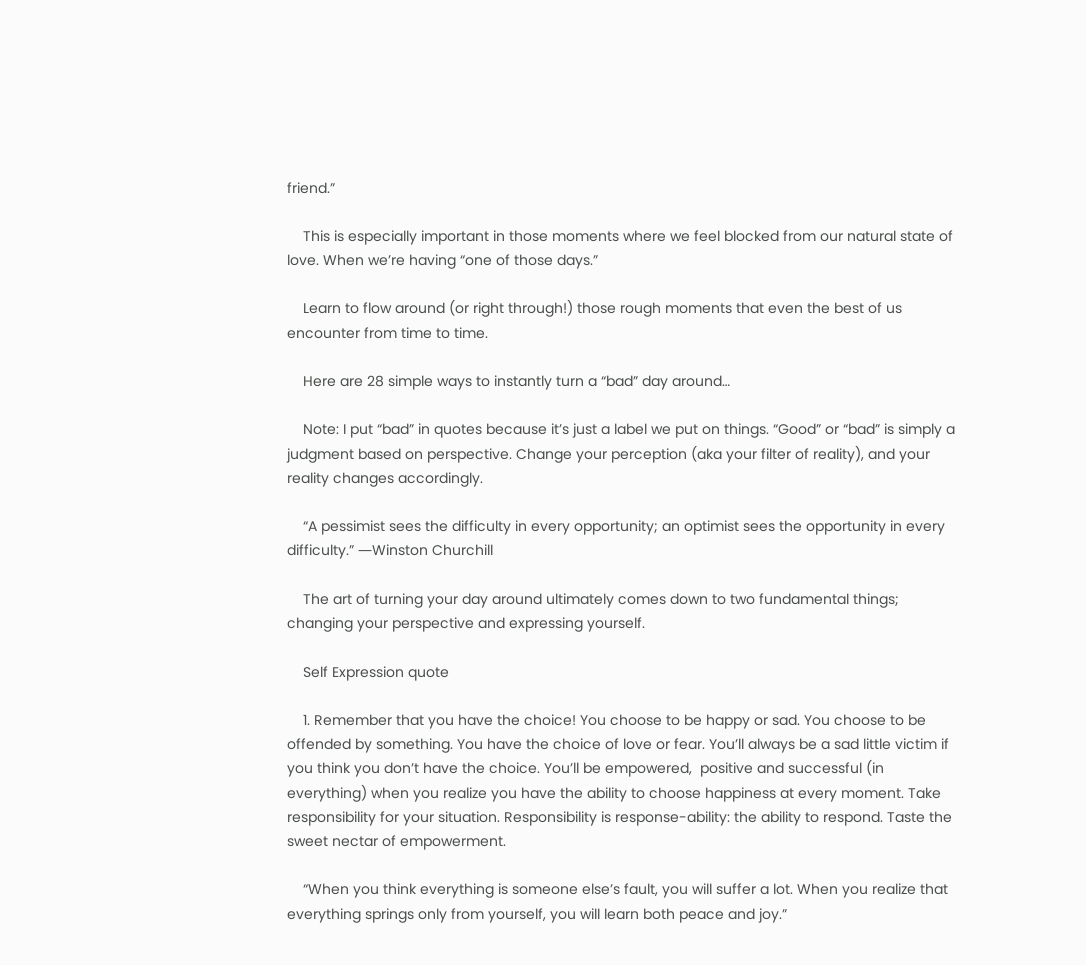friend.”

    This is especially important in those moments where we feel blocked from our natural state of love. When we’re having “one of those days.”

    Learn to flow around (or right through!) those rough moments that even the best of us encounter from time to time.

    Here are 28 simple ways to instantly turn a “bad” day around…

    Note: I put “bad” in quotes because it’s just a label we put on things. “Good” or “bad” is simply a judgment based on perspective. Change your perception (aka your filter of reality), and your reality changes accordingly.

    “A pessimist sees the difficulty in every opportunity; an optimist sees the opportunity in every difficulty.” ―Winston Churchill

    The art of turning your day around ultimately comes down to two fundamental things; changing your perspective and expressing yourself.

    Self Expression quote

    1. Remember that you have the choice! You choose to be happy or sad. You choose to be offended by something. You have the choice of love or fear. You’ll always be a sad little victim if you think you don’t have the choice. You’ll be empowered,  positive and successful (in everything) when you realize you have the ability to choose happiness at every moment. Take responsibility for your situation. Responsibility is response-ability: the ability to respond. Taste the sweet nectar of empowerment.

    “When you think everything is someone else’s fault, you will suffer a lot. When you realize that everything springs only from yourself, you will learn both peace and joy.”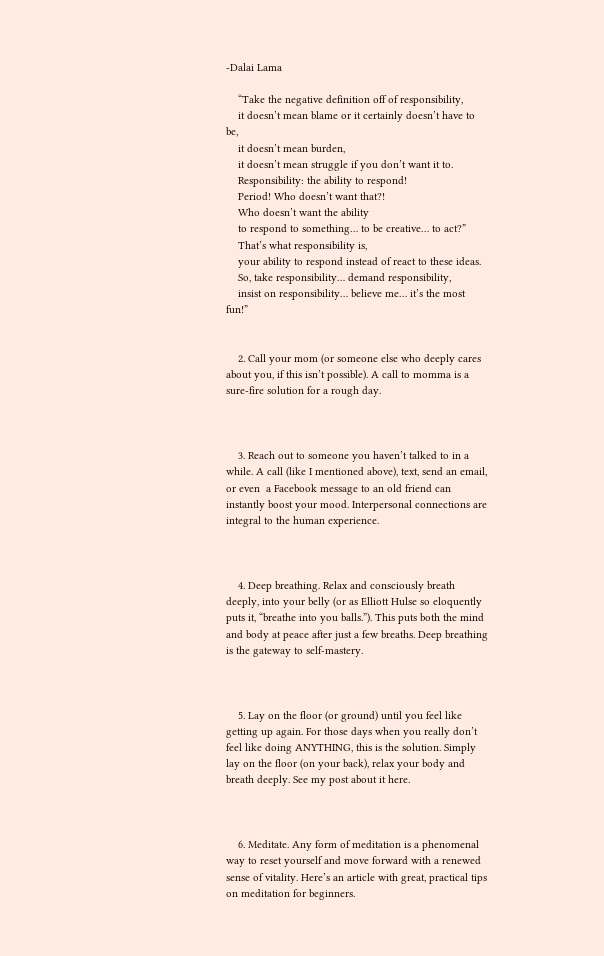-Dalai Lama

    “Take the negative definition off of responsibility,
    it doesn’t mean blame or it certainly doesn’t have to be,
    it doesn’t mean burden,
    it doesn’t mean struggle if you don’t want it to.
    Responsibility: the ability to respond!
    Period! Who doesn’t want that?!
    Who doesn’t want the ability
    to respond to something… to be creative… to act?”
    That’s what responsibility is,
    your ability to respond instead of react to these ideas.
    So, take responsibility… demand responsibility,
    insist on responsibility… believe me… it’s the most fun!”


    2. Call your mom (or someone else who deeply cares about you, if this isn’t possible). A call to momma is a sure-fire solution for a rough day.



    3. Reach out to someone you haven’t talked to in a while. A call (like I mentioned above), text, send an email, or even  a Facebook message to an old friend can instantly boost your mood. Interpersonal connections are integral to the human experience.



    4. Deep breathing. Relax and consciously breath deeply, into your belly (or as Elliott Hulse so eloquently puts it, “breathe into you balls.”). This puts both the mind and body at peace after just a few breaths. Deep breathing is the gateway to self-mastery.



    5. Lay on the floor (or ground) until you feel like getting up again. For those days when you really don’t feel like doing ANYTHING, this is the solution. Simply lay on the floor (on your back), relax your body and breath deeply. See my post about it here.



    6. Meditate. Any form of meditation is a phenomenal way to reset yourself and move forward with a renewed sense of vitality. Here’s an article with great, practical tips on meditation for beginners.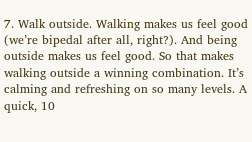7. Walk outside. Walking makes us feel good (we’re bipedal after all, right?). And being outside makes us feel good. So that makes walking outside a winning combination. It’s calming and refreshing on so many levels. A quick, 10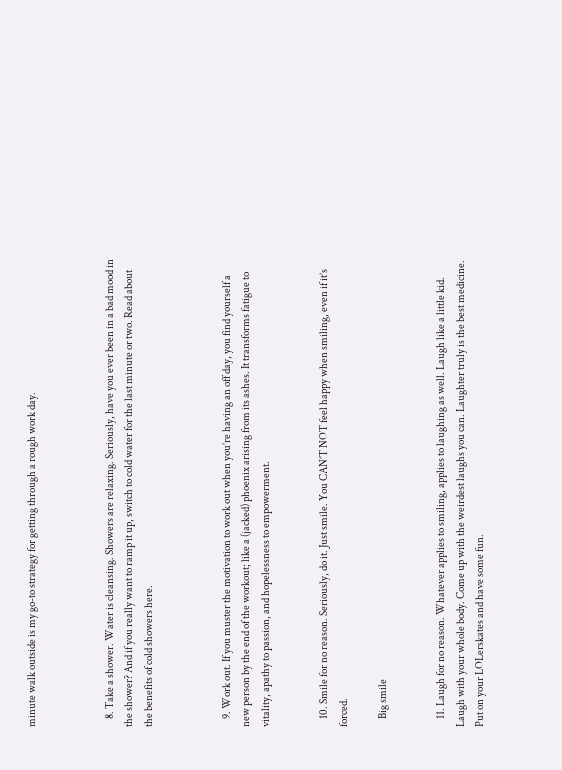minute walk outside is my go-to strategy for getting through a rough work day.



    8. Take a shower. Water is cleansing. Showers are relaxing. Seriously, have you ever been in a bad mood in the shower? And if you really want to ramp it up, switch to cold water for the last minute or two. Read about the benefits of cold showers here.



    9. Work out. If you muster the motivation to work out when you’re having an off day, you find yourself a new person by the end of the workout; like a (jacked) phoenix arising from its ashes. It transforms fatigue to vitality, apathy to passion, and hopelessness to empowerment.


    10. Smile for no reason. Seriously, do it. Just smile. You CAN’T NOT feel happy when smiling, even if it’s forced.

    Big smile


    11. Laugh for no reason. Whatever applies to smiling, applies to laughing as well. Laugh like a little kid. Laugh with your whole body. Come up with the weirdest laughs you can. Laughter truly is the best medicine. Put on your LOLerskates and have some fun.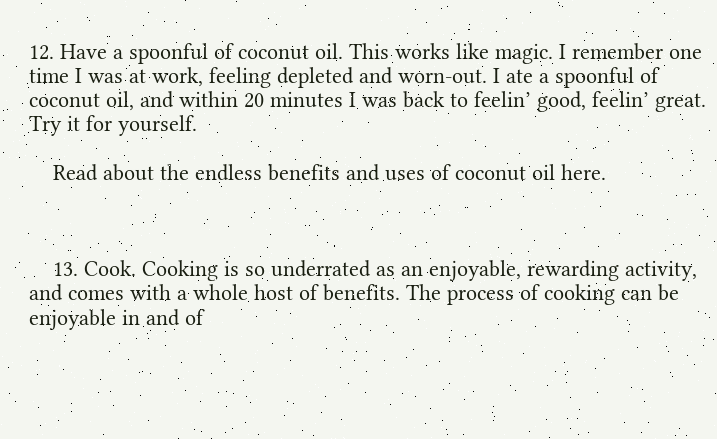12. Have a spoonful of coconut oil. This works like magic. I remember one time I was at work, feeling depleted and worn-out. I ate a spoonful of coconut oil, and within 20 minutes I was back to feelin’ good, feelin’ great. Try it for yourself.

    Read about the endless benefits and uses of coconut oil here.



    13. Cook. Cooking is so underrated as an enjoyable, rewarding activity, and comes with a whole host of benefits. The process of cooking can be enjoyable in and of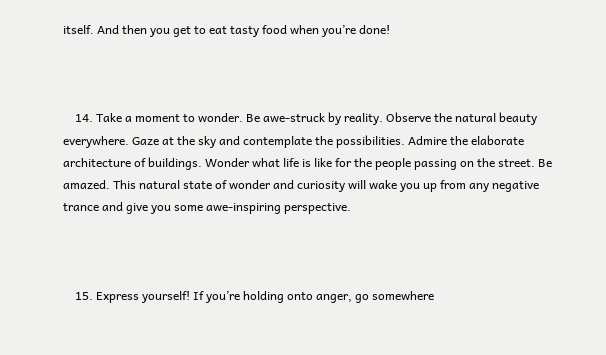itself. And then you get to eat tasty food when you’re done!



    14. Take a moment to wonder. Be awe-struck by reality. Observe the natural beauty everywhere. Gaze at the sky and contemplate the possibilities. Admire the elaborate architecture of buildings. Wonder what life is like for the people passing on the street. Be amazed. This natural state of wonder and curiosity will wake you up from any negative trance and give you some awe-inspiring perspective.



    15. Express yourself! If you’re holding onto anger, go somewhere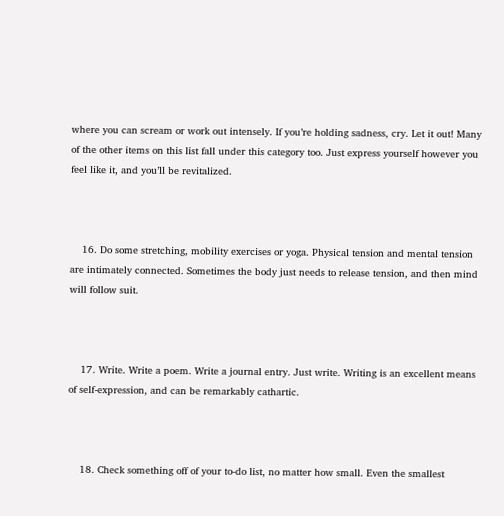where you can scream or work out intensely. If you’re holding sadness, cry. Let it out! Many of the other items on this list fall under this category too. Just express yourself however you feel like it, and you’ll be revitalized.



    16. Do some stretching, mobility exercises or yoga. Physical tension and mental tension are intimately connected. Sometimes the body just needs to release tension, and then mind will follow suit.



    17. Write. Write a poem. Write a journal entry. Just write. Writing is an excellent means of self-expression, and can be remarkably cathartic.



    18. Check something off of your to-do list, no matter how small. Even the smallest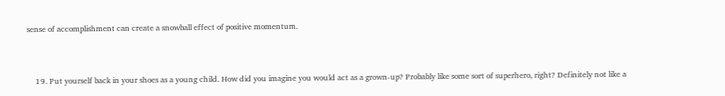sense of accomplishment can create a snowball effect of positive momentum.



    19. Put yourself back in your shoes as a young child. How did you imagine you would act as a grown-up? Probably like some sort of superhero, right? Definitely not like a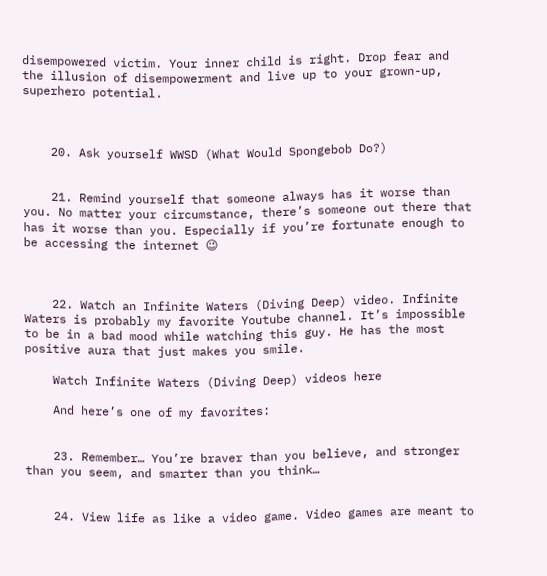disempowered victim. Your inner child is right. Drop fear and the illusion of disempowerment and live up to your grown-up, superhero potential.



    20. Ask yourself WWSD (What Would Spongebob Do?)


    21. Remind yourself that someone always has it worse than you. No matter your circumstance, there’s someone out there that has it worse than you. Especially if you’re fortunate enough to be accessing the internet 😉



    22. Watch an Infinite Waters (Diving Deep) video. Infinite Waters is probably my favorite Youtube channel. It’s impossible to be in a bad mood while watching this guy. He has the most positive aura that just makes you smile.

    Watch Infinite Waters (Diving Deep) videos here

    And here’s one of my favorites:


    23. Remember… You’re braver than you believe, and stronger than you seem, and smarter than you think…


    24. View life as like a video game. Video games are meant to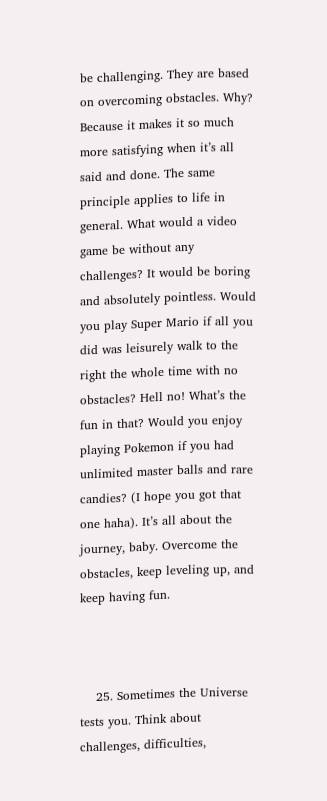be challenging. They are based on overcoming obstacles. Why? Because it makes it so much more satisfying when it’s all said and done. The same principle applies to life in general. What would a video game be without any challenges? It would be boring and absolutely pointless. Would you play Super Mario if all you did was leisurely walk to the right the whole time with no obstacles? Hell no! What’s the fun in that? Would you enjoy playing Pokemon if you had unlimited master balls and rare candies? (I hope you got that one haha). It’s all about the journey, baby. Overcome the obstacles, keep leveling up, and keep having fun.



    25. Sometimes the Universe tests you. Think about challenges, difficulties,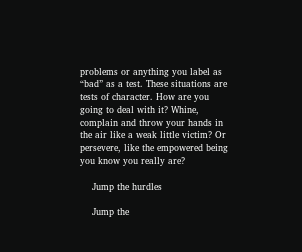problems or anything you label as “bad” as a test. These situations are tests of character. How are you going to deal with it? Whine, complain and throw your hands in the air like a weak little victim? Or persevere, like the empowered being you know you really are?

    Jump the hurdles

    Jump the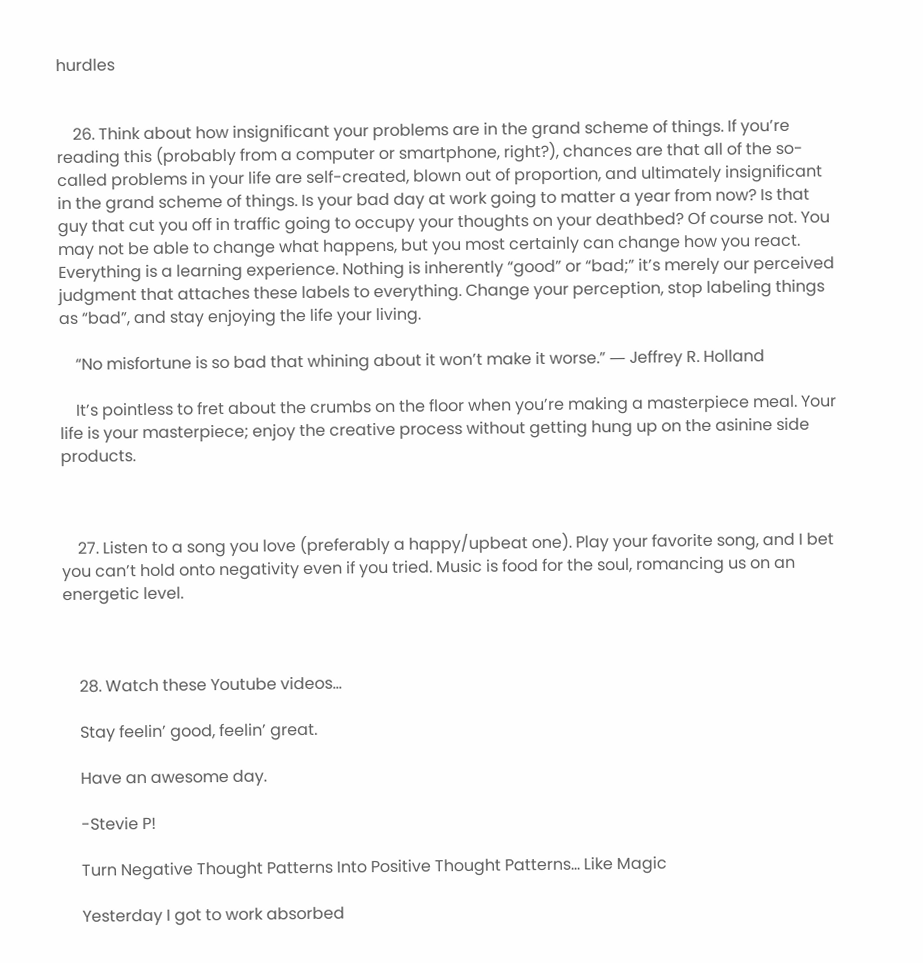hurdles


    26. Think about how insignificant your problems are in the grand scheme of things. If you’re reading this (probably from a computer or smartphone, right?), chances are that all of the so-called problems in your life are self-created, blown out of proportion, and ultimately insignificant in the grand scheme of things. Is your bad day at work going to matter a year from now? Is that guy that cut you off in traffic going to occupy your thoughts on your deathbed? Of course not. You may not be able to change what happens, but you most certainly can change how you react. Everything is a learning experience. Nothing is inherently “good” or “bad;” it’s merely our perceived judgment that attaches these labels to everything. Change your perception, stop labeling things as “bad”, and stay enjoying the life your living.

    “No misfortune is so bad that whining about it won’t make it worse.” ― Jeffrey R. Holland

    It’s pointless to fret about the crumbs on the floor when you’re making a masterpiece meal. Your life is your masterpiece; enjoy the creative process without getting hung up on the asinine side products.



    27. Listen to a song you love (preferably a happy/upbeat one). Play your favorite song, and I bet you can’t hold onto negativity even if you tried. Music is food for the soul, romancing us on an energetic level.



    28. Watch these Youtube videos…

    Stay feelin’ good, feelin’ great.

    Have an awesome day.

    -Stevie P!

    Turn Negative Thought Patterns Into Positive Thought Patterns… Like Magic

    Yesterday I got to work absorbed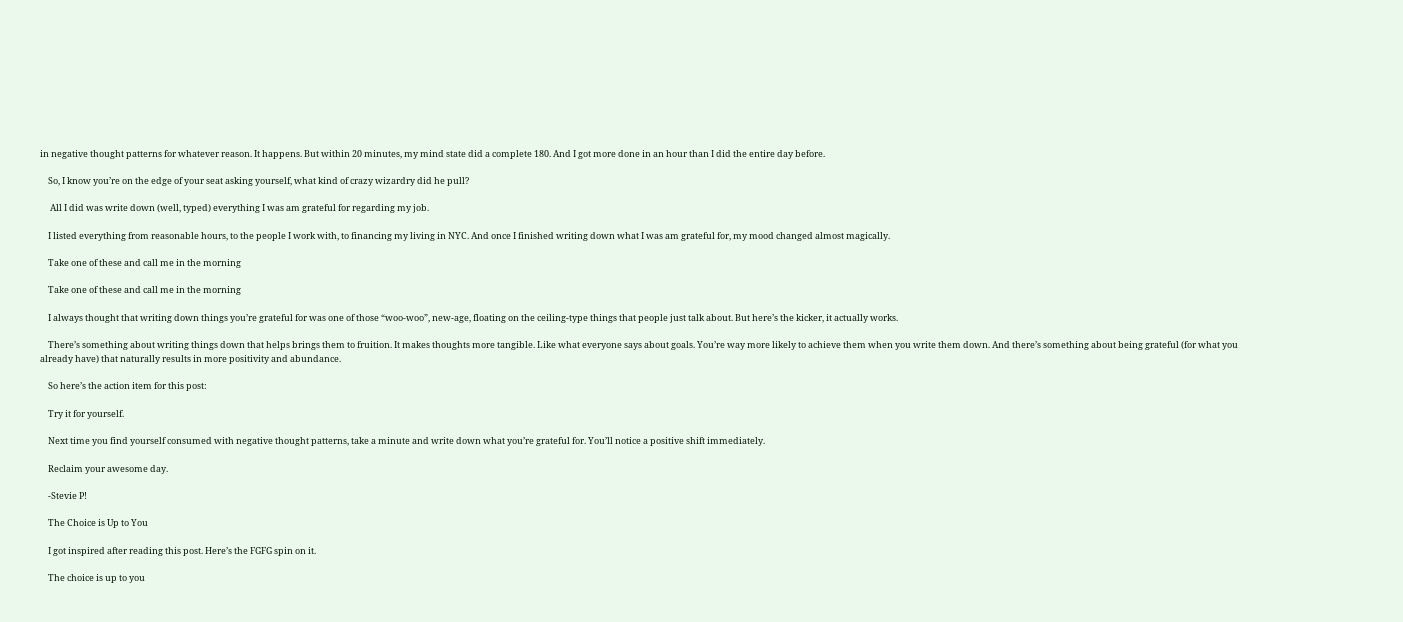in negative thought patterns for whatever reason. It happens. But within 20 minutes, my mind state did a complete 180. And I got more done in an hour than I did the entire day before.

    So, I know you’re on the edge of your seat asking yourself, what kind of crazy wizardry did he pull?

     All I did was write down (well, typed) everything I was am grateful for regarding my job.

    I listed everything from reasonable hours, to the people I work with, to financing my living in NYC. And once I finished writing down what I was am grateful for, my mood changed almost magically.

    Take one of these and call me in the morning

    Take one of these and call me in the morning

    I always thought that writing down things you’re grateful for was one of those “woo-woo”, new-age, floating on the ceiling-type things that people just talk about. But here’s the kicker, it actually works.

    There’s something about writing things down that helps brings them to fruition. It makes thoughts more tangible. Like what everyone says about goals. You’re way more likely to achieve them when you write them down. And there’s something about being grateful (for what you already have) that naturally results in more positivity and abundance.

    So here’s the action item for this post:

    Try it for yourself.

    Next time you find yourself consumed with negative thought patterns, take a minute and write down what you’re grateful for. You’ll notice a positive shift immediately.

    Reclaim your awesome day.

    -Stevie P!

    The Choice is Up to You

    I got inspired after reading this post. Here’s the FGFG spin on it.

    The choice is up to you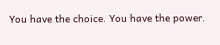You have the choice. You have the power.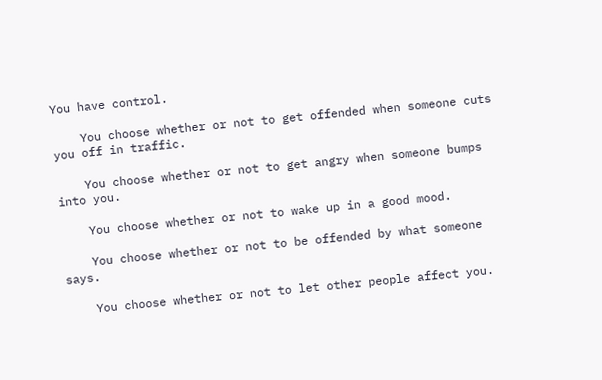You have control.

    You choose whether or not to get offended when someone cuts you off in traffic.

    You choose whether or not to get angry when someone bumps into you.

    You choose whether or not to wake up in a good mood.

    You choose whether or not to be offended by what someone says.

    You choose whether or not to let other people affect you.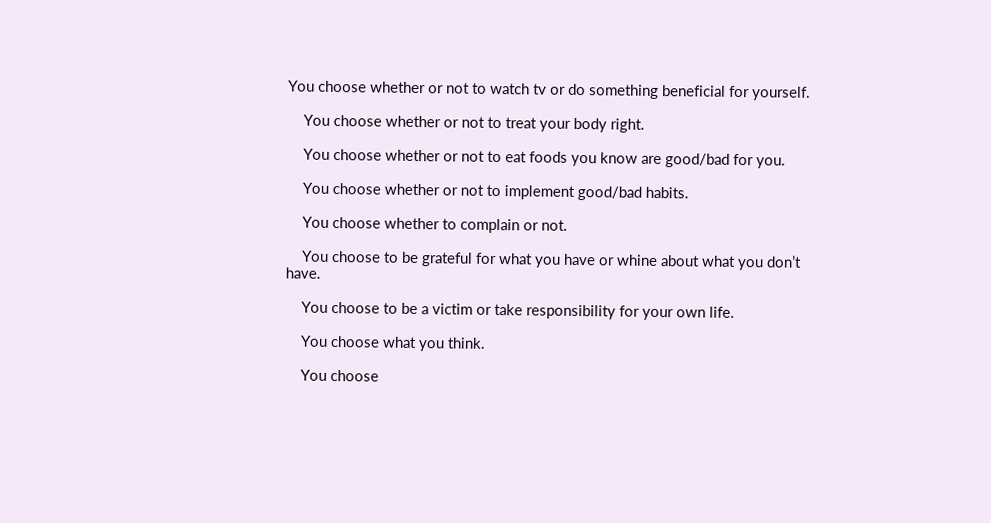You choose whether or not to watch tv or do something beneficial for yourself.

    You choose whether or not to treat your body right.

    You choose whether or not to eat foods you know are good/bad for you.

    You choose whether or not to implement good/bad habits.

    You choose whether to complain or not.

    You choose to be grateful for what you have or whine about what you don’t have.

    You choose to be a victim or take responsibility for your own life.

    You choose what you think.

    You choose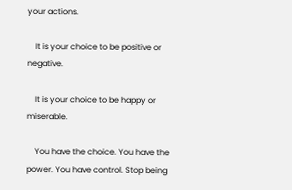your actions.

    It is your choice to be positive or negative.

    It is your choice to be happy or miserable.

    You have the choice. You have the power. You have control. Stop being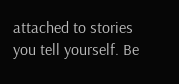attached to stories you tell yourself. Be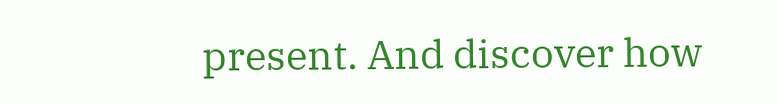present. And discover how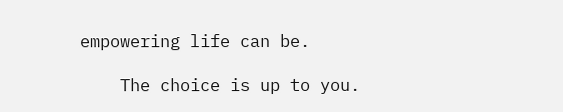empowering life can be.

    The choice is up to you.